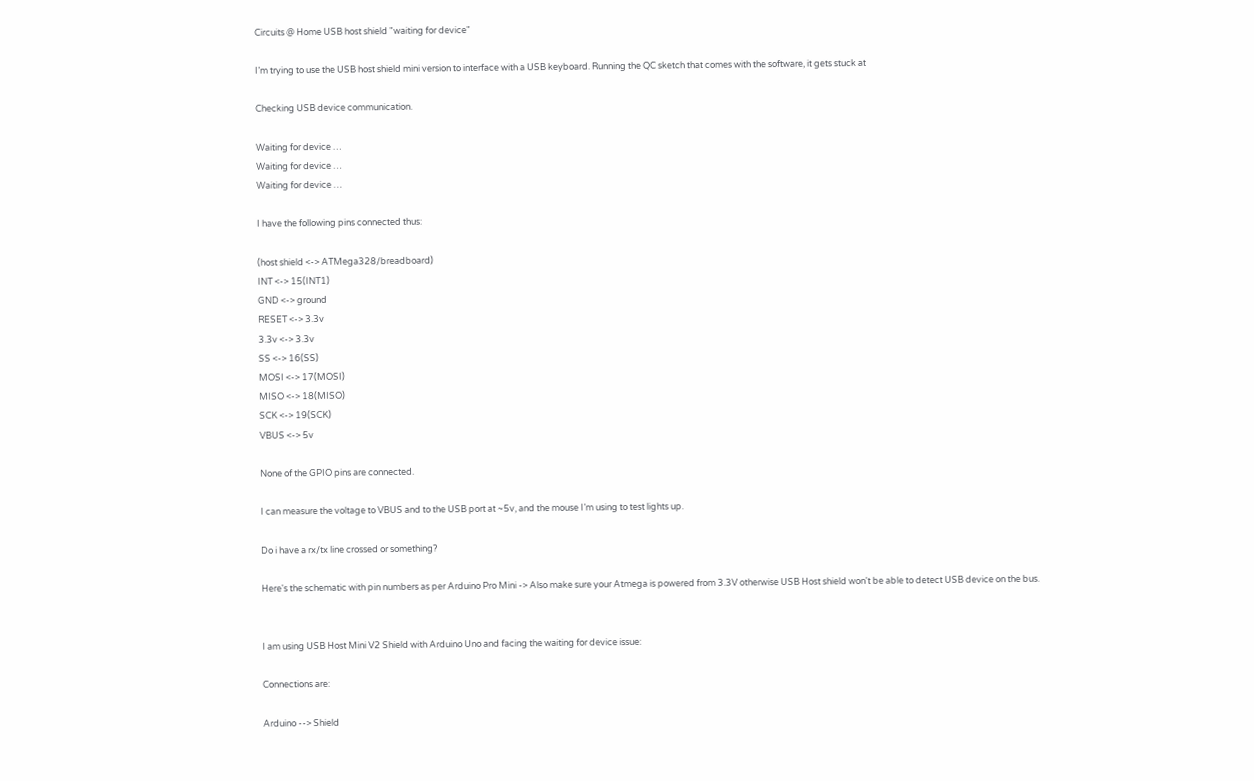Circuits @ Home USB host shield "waiting for device"

I’m trying to use the USB host shield mini version to interface with a USB keyboard. Running the QC sketch that comes with the software, it gets stuck at

Checking USB device communication.

Waiting for device …
Waiting for device …
Waiting for device …

I have the following pins connected thus:

(host shield <-> ATMega328/breadboard)
INT <-> 15(INT1)
GND <-> ground
RESET <-> 3.3v
3.3v <-> 3.3v
SS <-> 16(SS)
MOSI <-> 17(MOSI)
MISO <-> 18(MISO)
SCK <-> 19(SCK)
VBUS <-> 5v

None of the GPIO pins are connected.

I can measure the voltage to VBUS and to the USB port at ~5v, and the mouse I’m using to test lights up.

Do i have a rx/tx line crossed or something?

Here's the schematic with pin numbers as per Arduino Pro Mini -> Also make sure your Atmega is powered from 3.3V otherwise USB Host shield won't be able to detect USB device on the bus.


I am using USB Host Mini V2 Shield with Arduino Uno and facing the waiting for device issue:

Connections are:

Arduino --> Shield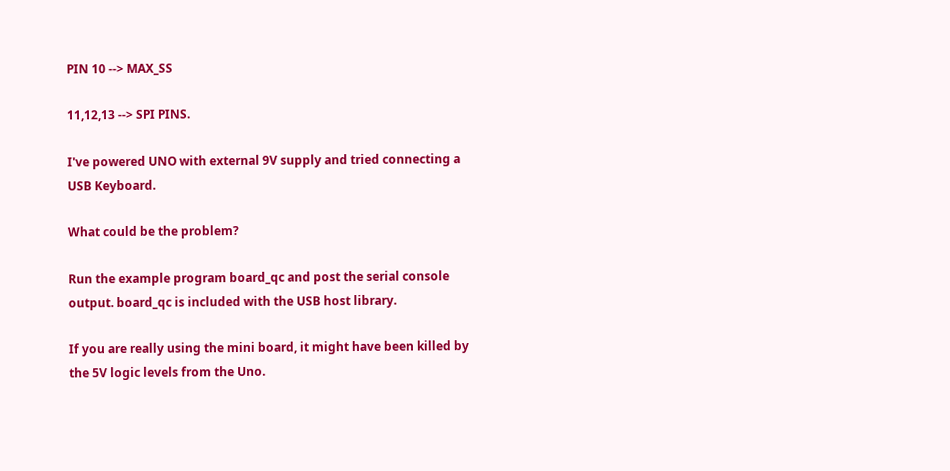PIN 10 --> MAX_SS

11,12,13 --> SPI PINS.

I've powered UNO with external 9V supply and tried connecting a USB Keyboard.

What could be the problem?

Run the example program board_qc and post the serial console output. board_qc is included with the USB host library.

If you are really using the mini board, it might have been killed by the 5V logic levels from the Uno.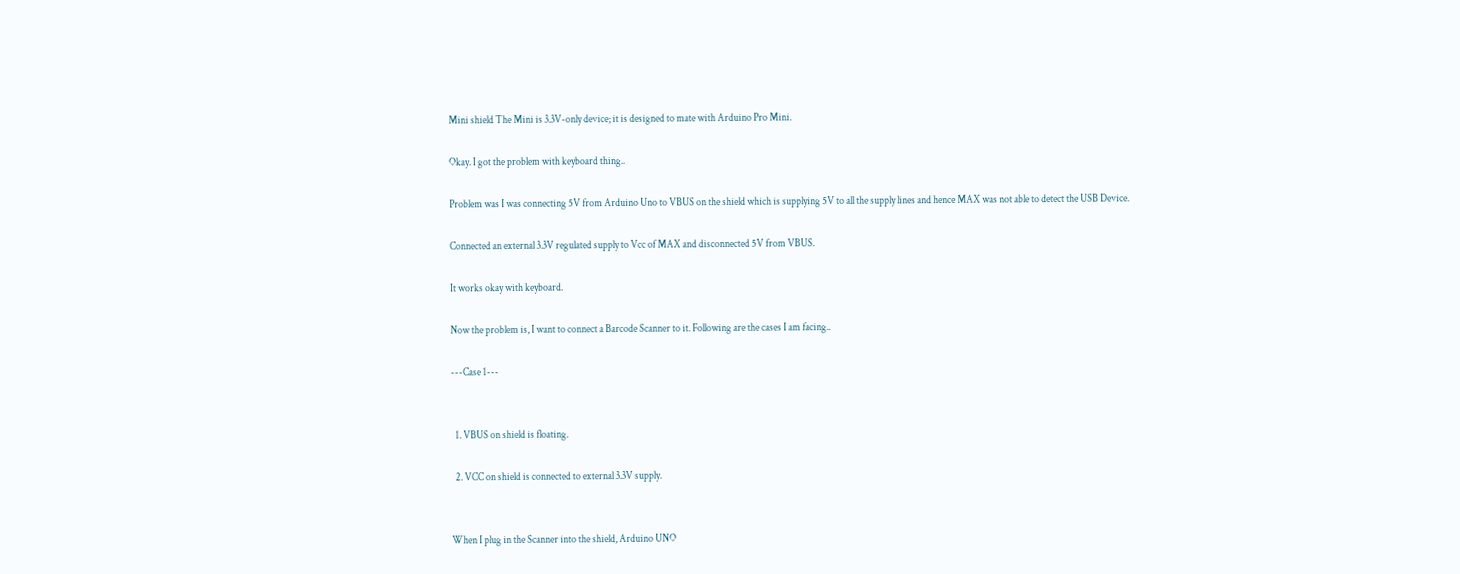Mini shield The Mini is 3.3V-only device; it is designed to mate with Arduino Pro Mini.

Okay. I got the problem with keyboard thing..

Problem was I was connecting 5V from Arduino Uno to VBUS on the shield which is supplying 5V to all the supply lines and hence MAX was not able to detect the USB Device.

Connected an external 3.3V regulated supply to Vcc of MAX and disconnected 5V from VBUS.

It works okay with keyboard.

Now the problem is, I want to connect a Barcode Scanner to it. Following are the cases I am facing..

---Case 1---


  1. VBUS on shield is floating.

  2. VCC on shield is connected to external 3.3V supply.


When I plug in the Scanner into the shield, Arduino UNO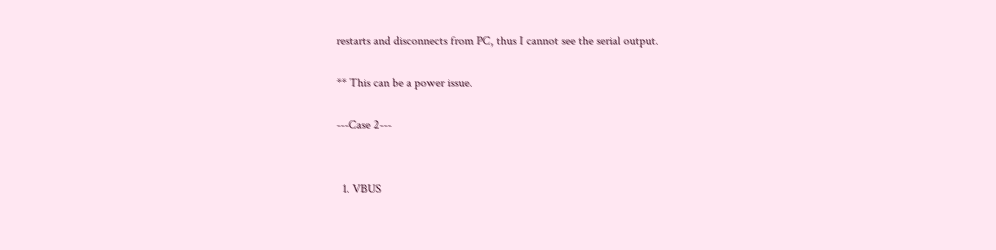restarts and disconnects from PC, thus I cannot see the serial output.

** This can be a power issue.

---Case 2---


  1. VBUS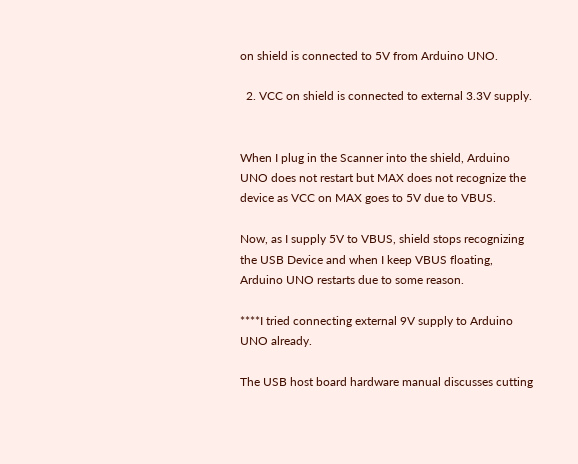on shield is connected to 5V from Arduino UNO.

  2. VCC on shield is connected to external 3.3V supply.


When I plug in the Scanner into the shield, Arduino UNO does not restart but MAX does not recognize the device as VCC on MAX goes to 5V due to VBUS.

Now, as I supply 5V to VBUS, shield stops recognizing the USB Device and when I keep VBUS floating, Arduino UNO restarts due to some reason.

****I tried connecting external 9V supply to Arduino UNO already.

The USB host board hardware manual discusses cutting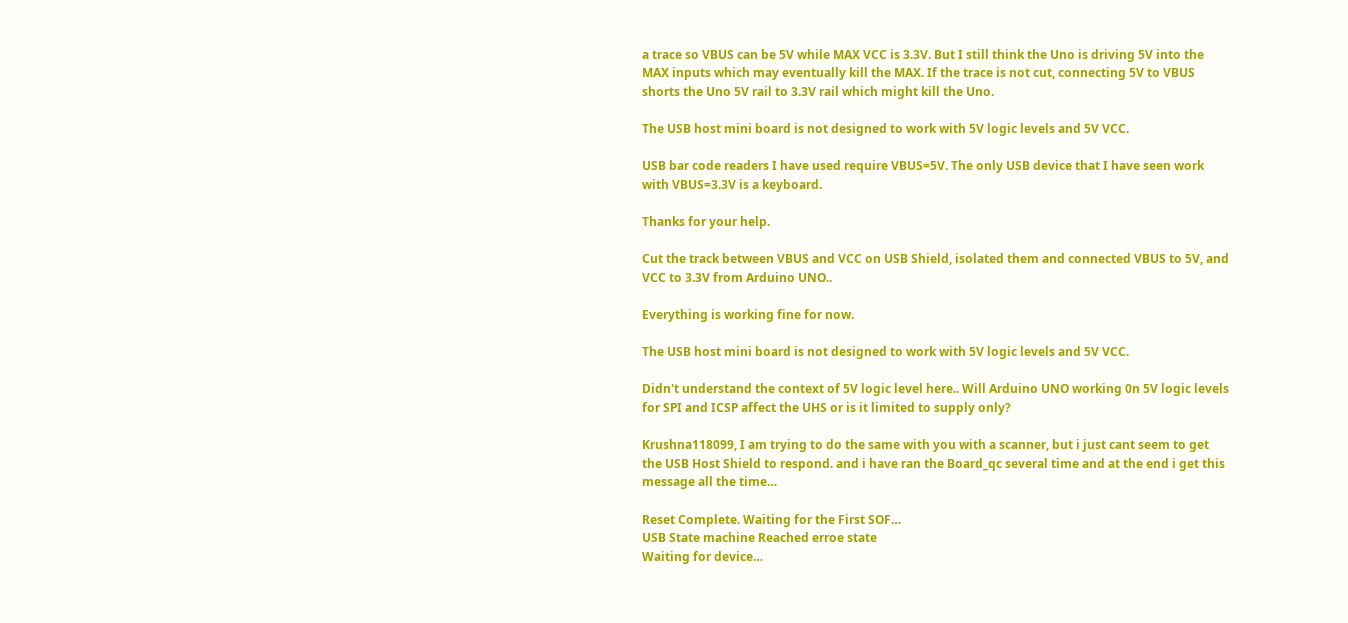a trace so VBUS can be 5V while MAX VCC is 3.3V. But I still think the Uno is driving 5V into the MAX inputs which may eventually kill the MAX. If the trace is not cut, connecting 5V to VBUS shorts the Uno 5V rail to 3.3V rail which might kill the Uno.

The USB host mini board is not designed to work with 5V logic levels and 5V VCC.

USB bar code readers I have used require VBUS=5V. The only USB device that I have seen work with VBUS=3.3V is a keyboard.

Thanks for your help.

Cut the track between VBUS and VCC on USB Shield, isolated them and connected VBUS to 5V, and VCC to 3.3V from Arduino UNO..

Everything is working fine for now.

The USB host mini board is not designed to work with 5V logic levels and 5V VCC.

Didn't understand the context of 5V logic level here.. Will Arduino UNO working 0n 5V logic levels for SPI and ICSP affect the UHS or is it limited to supply only?

Krushna118099, I am trying to do the same with you with a scanner, but i just cant seem to get the USB Host Shield to respond. and i have ran the Board_qc several time and at the end i get this message all the time…

Reset Complete. Waiting for the First SOF…
USB State machine Reached erroe state
Waiting for device…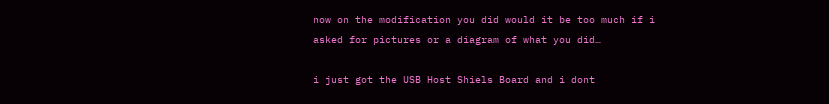now on the modification you did would it be too much if i asked for pictures or a diagram of what you did…

i just got the USB Host Shiels Board and i dont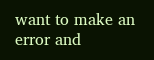want to make an error and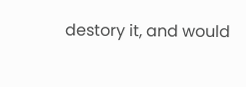destory it, and would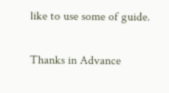like to use some of guide.

Thanks in Advance